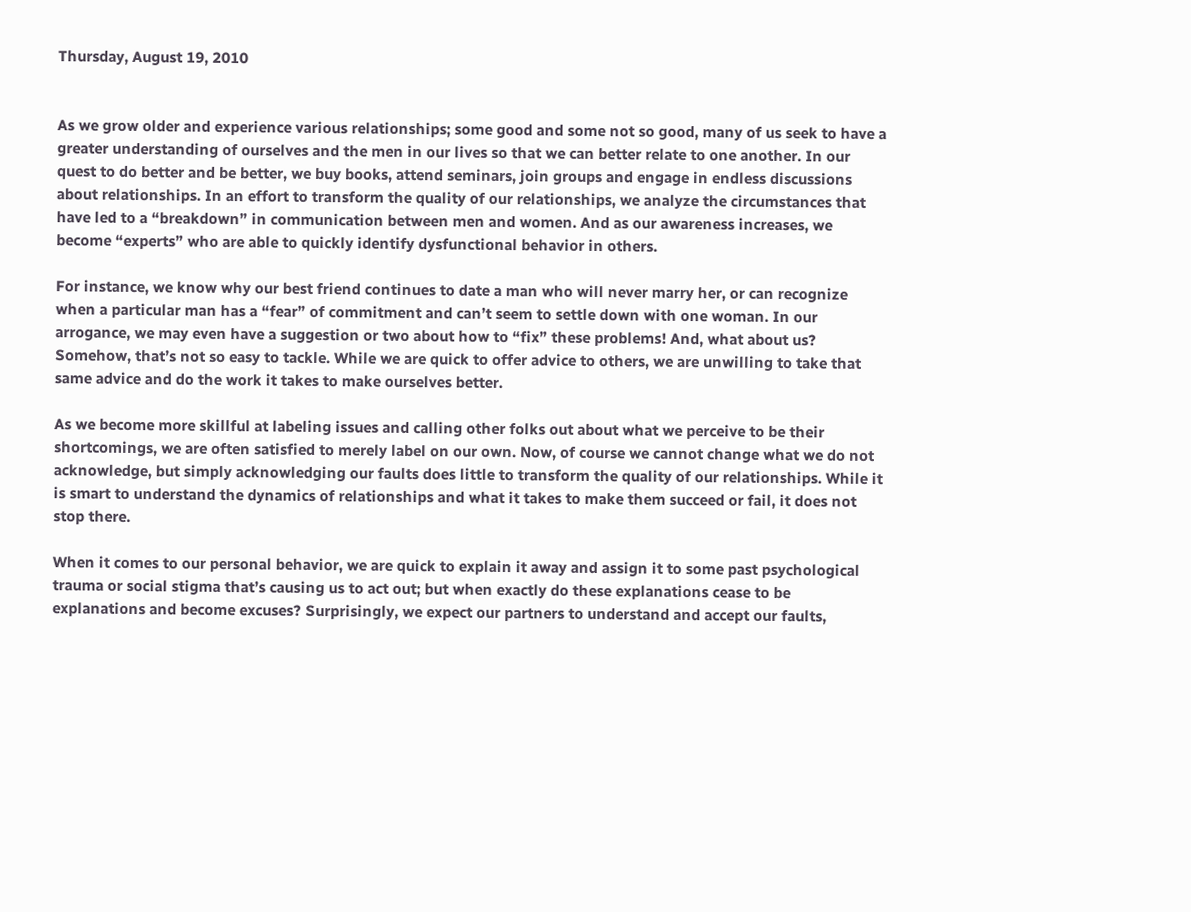Thursday, August 19, 2010


As we grow older and experience various relationships; some good and some not so good, many of us seek to have a greater understanding of ourselves and the men in our lives so that we can better relate to one another. In our quest to do better and be better, we buy books, attend seminars, join groups and engage in endless discussions about relationships. In an effort to transform the quality of our relationships, we analyze the circumstances that have led to a “breakdown” in communication between men and women. And as our awareness increases, we become “experts” who are able to quickly identify dysfunctional behavior in others.

For instance, we know why our best friend continues to date a man who will never marry her, or can recognize when a particular man has a “fear” of commitment and can’t seem to settle down with one woman. In our arrogance, we may even have a suggestion or two about how to “fix” these problems! And, what about us? Somehow, that’s not so easy to tackle. While we are quick to offer advice to others, we are unwilling to take that same advice and do the work it takes to make ourselves better.

As we become more skillful at labeling issues and calling other folks out about what we perceive to be their shortcomings, we are often satisfied to merely label on our own. Now, of course we cannot change what we do not acknowledge, but simply acknowledging our faults does little to transform the quality of our relationships. While it is smart to understand the dynamics of relationships and what it takes to make them succeed or fail, it does not stop there.

When it comes to our personal behavior, we are quick to explain it away and assign it to some past psychological trauma or social stigma that’s causing us to act out; but when exactly do these explanations cease to be explanations and become excuses? Surprisingly, we expect our partners to understand and accept our faults,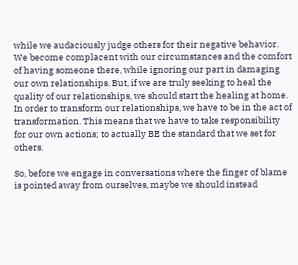while we audaciously judge others for their negative behavior. We become complacent with our circumstances and the comfort of having someone there, while ignoring our part in damaging our own relationships. But, if we are truly seeking to heal the quality of our relationships, we should start the healing at home. In order to transform our relationships, we have to be in the act of transformation. This means that we have to take responsibility for our own actions; to actually BE the standard that we set for others.

So, before we engage in conversations where the finger of blame is pointed away from ourselves, maybe we should instead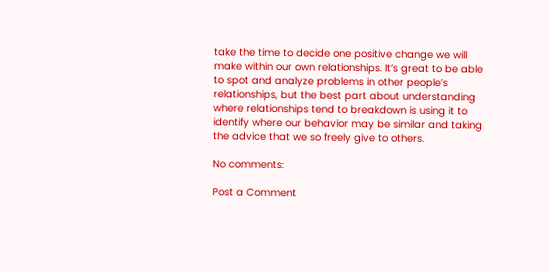take the time to decide one positive change we will make within our own relationships. It’s great to be able to spot and analyze problems in other people’s relationships, but the best part about understanding where relationships tend to breakdown is using it to identify where our behavior may be similar and taking the advice that we so freely give to others.

No comments:

Post a Comment